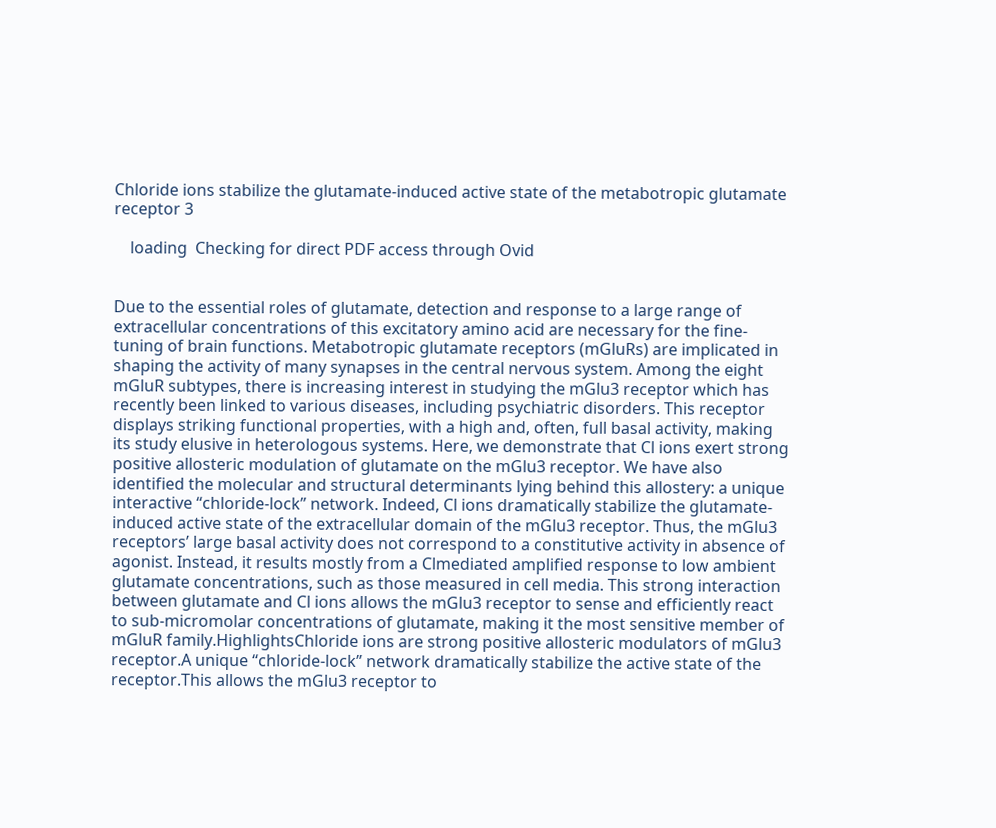Chloride ions stabilize the glutamate-induced active state of the metabotropic glutamate receptor 3

    loading  Checking for direct PDF access through Ovid


Due to the essential roles of glutamate, detection and response to a large range of extracellular concentrations of this excitatory amino acid are necessary for the fine-tuning of brain functions. Metabotropic glutamate receptors (mGluRs) are implicated in shaping the activity of many synapses in the central nervous system. Among the eight mGluR subtypes, there is increasing interest in studying the mGlu3 receptor which has recently been linked to various diseases, including psychiatric disorders. This receptor displays striking functional properties, with a high and, often, full basal activity, making its study elusive in heterologous systems. Here, we demonstrate that Cl ions exert strong positive allosteric modulation of glutamate on the mGlu3 receptor. We have also identified the molecular and structural determinants lying behind this allostery: a unique interactive “chloride-lock” network. Indeed, Cl ions dramatically stabilize the glutamate-induced active state of the extracellular domain of the mGlu3 receptor. Thus, the mGlu3 receptors’ large basal activity does not correspond to a constitutive activity in absence of agonist. Instead, it results mostly from a Clmediated amplified response to low ambient glutamate concentrations, such as those measured in cell media. This strong interaction between glutamate and Cl ions allows the mGlu3 receptor to sense and efficiently react to sub-micromolar concentrations of glutamate, making it the most sensitive member of mGluR family.HighlightsChloride ions are strong positive allosteric modulators of mGlu3 receptor.A unique “chloride-lock” network dramatically stabilize the active state of the receptor.This allows the mGlu3 receptor to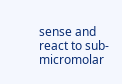sense and react to sub-micromolar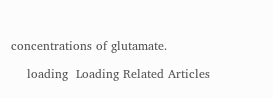concentrations of glutamate.

    loading  Loading Related Articles